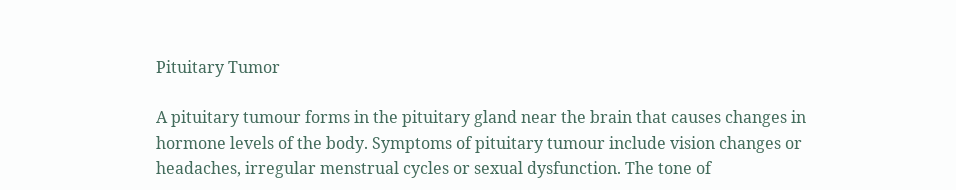Pituitary Tumor

A pituitary tumour forms in the pituitary gland near the brain that causes changes in hormone levels of the body. Symptoms of pituitary tumour include vision changes or headaches, irregular menstrual cycles or sexual dysfunction. The tone of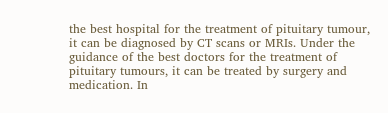the best hospital for the treatment of pituitary tumour, it can be diagnosed by CT scans or MRIs. Under the guidance of the best doctors for the treatment of pituitary tumours, it can be treated by surgery and medication. In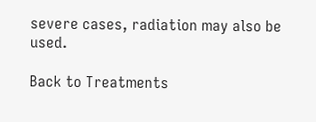severe cases, radiation may also be used.

Back to Treatments